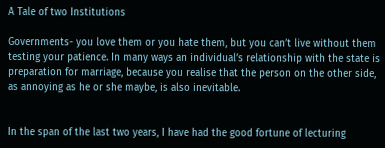A Tale of two Institutions

Governments- you love them or you hate them, but you can’t live without them testing your patience. In many ways an individual’s relationship with the state is preparation for marriage, because you realise that the person on the other side, as annoying as he or she maybe, is also inevitable.


In the span of the last two years, I have had the good fortune of lecturing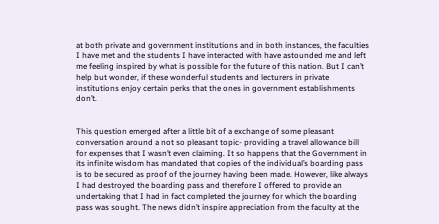at both private and government institutions and in both instances, the faculties I have met and the students I have interacted with have astounded me and left me feeling inspired by what is possible for the future of this nation. But I can’t help but wonder, if these wonderful students and lecturers in private institutions enjoy certain perks that the ones in government establishments don’t.


This question emerged after a little bit of a exchange of some pleasant conversation around a not so pleasant topic- providing a travel allowance bill for expenses that I wasn’t even claiming. It so happens that the Government in its infinite wisdom has mandated that copies of the individual’s boarding pass is to be secured as proof of the journey having been made. However, like always I had destroyed the boarding pass and therefore I offered to provide an undertaking that I had in fact completed the journey for which the boarding pass was sought. The news didn’t inspire appreciation from the faculty at the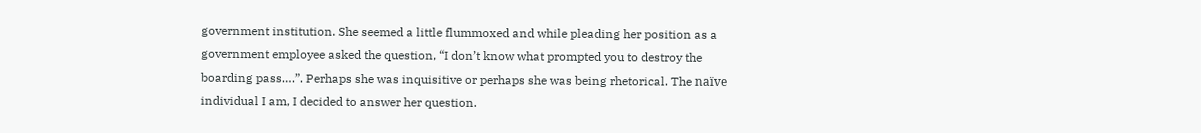government institution. She seemed a little flummoxed and while pleading her position as a government employee asked the question, “I don’t know what prompted you to destroy the boarding pass….”. Perhaps she was inquisitive or perhaps she was being rhetorical. The naïve individual I am, I decided to answer her question.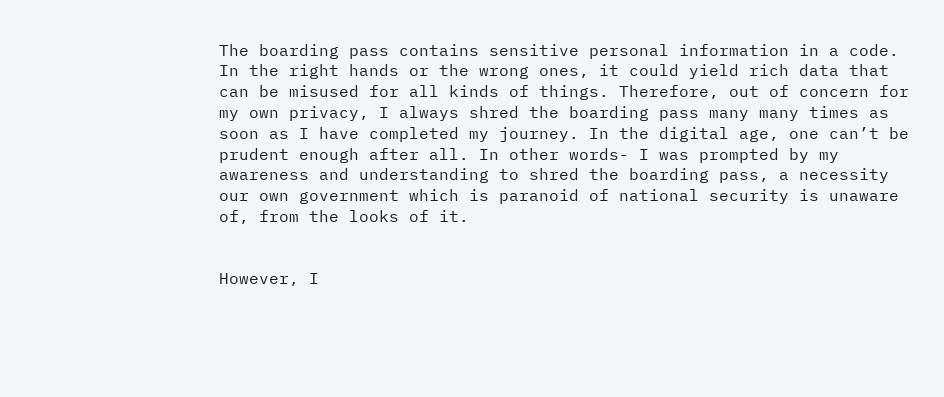The boarding pass contains sensitive personal information in a code. In the right hands or the wrong ones, it could yield rich data that can be misused for all kinds of things. Therefore, out of concern for my own privacy, I always shred the boarding pass many many times as soon as I have completed my journey. In the digital age, one can’t be prudent enough after all. In other words- I was prompted by my awareness and understanding to shred the boarding pass, a necessity our own government which is paranoid of national security is unaware of, from the looks of it.


However, I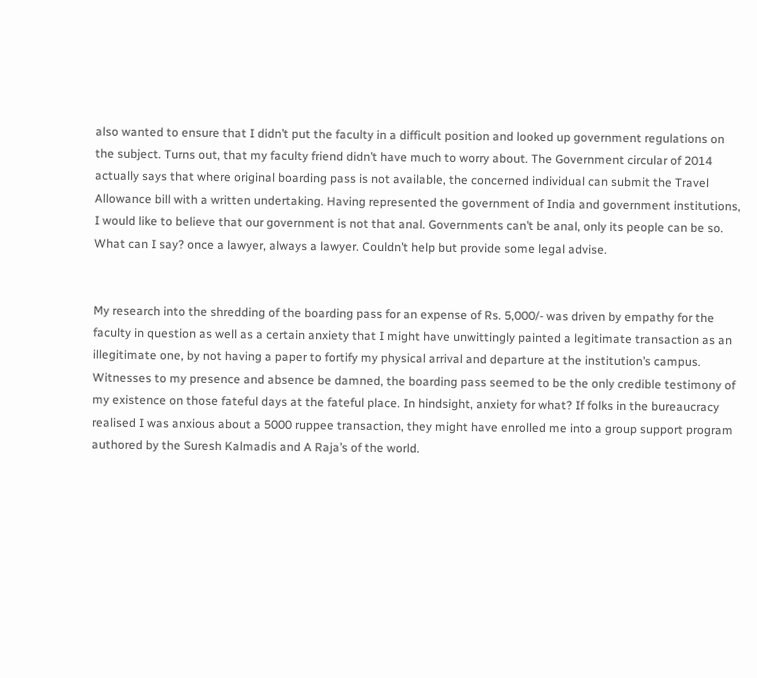also wanted to ensure that I didn’t put the faculty in a difficult position and looked up government regulations on the subject. Turns out, that my faculty friend didn’t have much to worry about. The Government circular of 2014 actually says that where original boarding pass is not available, the concerned individual can submit the Travel Allowance bill with a written undertaking. Having represented the government of India and government institutions, I would like to believe that our government is not that anal. Governments can’t be anal, only its people can be so. What can I say? once a lawyer, always a lawyer. Couldn’t help but provide some legal advise.


My research into the shredding of the boarding pass for an expense of Rs. 5,000/- was driven by empathy for the faculty in question as well as a certain anxiety that I might have unwittingly painted a legitimate transaction as an illegitimate one, by not having a paper to fortify my physical arrival and departure at the institution’s campus. Witnesses to my presence and absence be damned, the boarding pass seemed to be the only credible testimony of my existence on those fateful days at the fateful place. In hindsight, anxiety for what? If folks in the bureaucracy realised I was anxious about a 5000 ruppee transaction, they might have enrolled me into a group support program authored by the Suresh Kalmadis and A Raja’s of the world.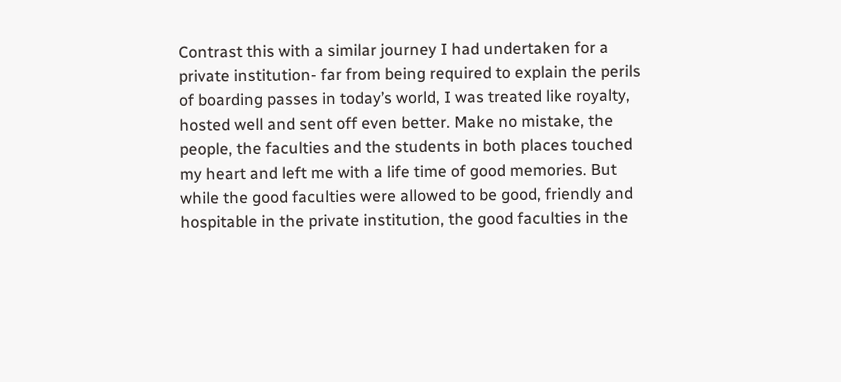Contrast this with a similar journey I had undertaken for a private institution- far from being required to explain the perils of boarding passes in today’s world, I was treated like royalty, hosted well and sent off even better. Make no mistake, the people, the faculties and the students in both places touched my heart and left me with a life time of good memories. But while the good faculties were allowed to be good, friendly and hospitable in the private institution, the good faculties in the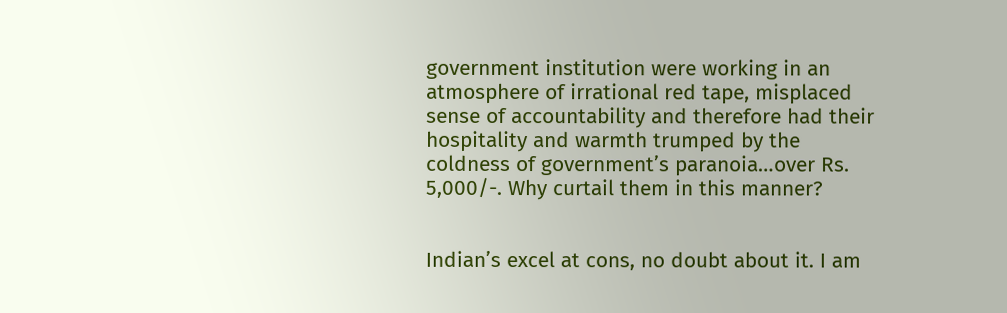government institution were working in an atmosphere of irrational red tape, misplaced sense of accountability and therefore had their hospitality and warmth trumped by the coldness of government’s paranoia…over Rs. 5,000/-. Why curtail them in this manner?


Indian’s excel at cons, no doubt about it. I am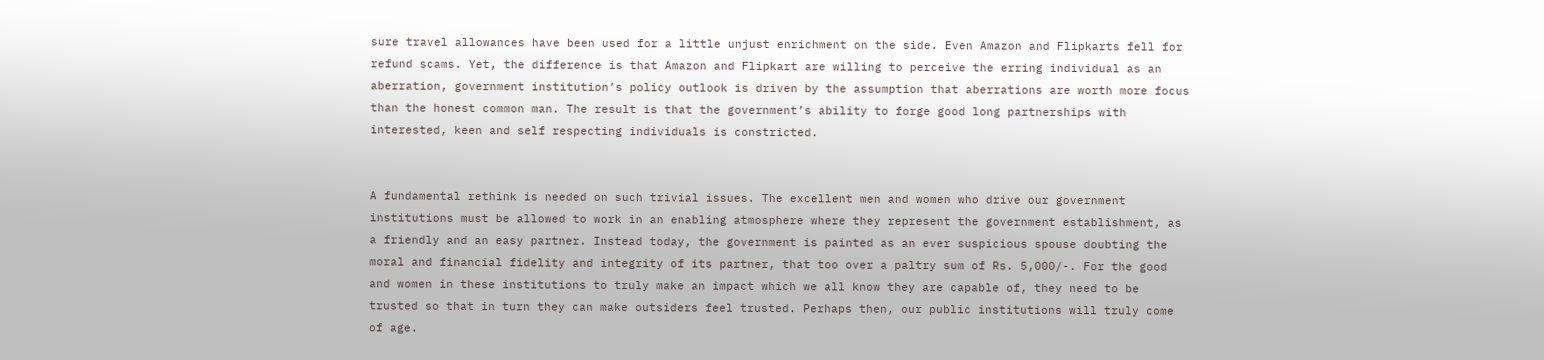sure travel allowances have been used for a little unjust enrichment on the side. Even Amazon and Flipkarts fell for refund scams. Yet, the difference is that Amazon and Flipkart are willing to perceive the erring individual as an aberration, government institution’s policy outlook is driven by the assumption that aberrations are worth more focus than the honest common man. The result is that the government’s ability to forge good long partnerships with interested, keen and self respecting individuals is constricted.


A fundamental rethink is needed on such trivial issues. The excellent men and women who drive our government institutions must be allowed to work in an enabling atmosphere where they represent the government establishment, as a friendly and an easy partner. Instead today, the government is painted as an ever suspicious spouse doubting the moral and financial fidelity and integrity of its partner, that too over a paltry sum of Rs. 5,000/-. For the good and women in these institutions to truly make an impact which we all know they are capable of, they need to be trusted so that in turn they can make outsiders feel trusted. Perhaps then, our public institutions will truly come of age.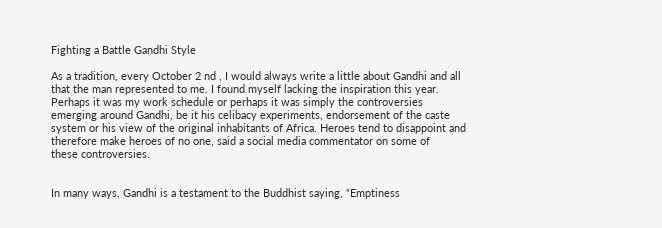Fighting a Battle Gandhi Style

As a tradition, every October 2 nd , I would always write a little about Gandhi and all
that the man represented to me. I found myself lacking the inspiration this year.
Perhaps it was my work schedule or perhaps it was simply the controversies
emerging around Gandhi, be it his celibacy experiments, endorsement of the caste
system or his view of the original inhabitants of Africa. Heroes tend to disappoint and
therefore make heroes of no one, said a social media commentator on some of
these controversies.


In many ways, Gandhi is a testament to the Buddhist saying, “Emptiness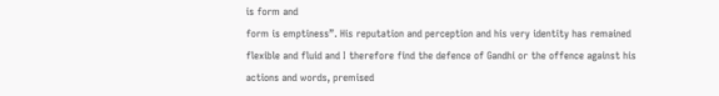is form and
form is emptiness”. His reputation and perception and his very identity has remained
flexible and fluid and I therefore find the defence of Gandhi or the offence against his
actions and words, premised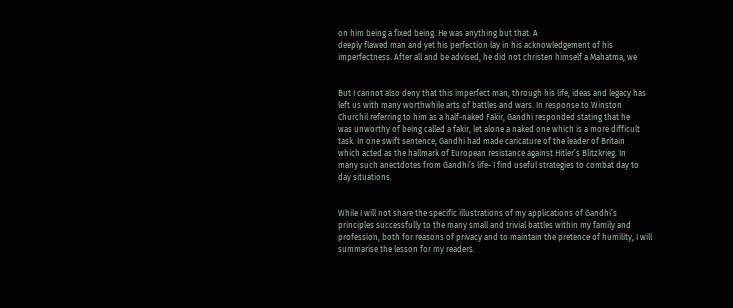on him being a fixed being. He was anything but that. A
deeply flawed man and yet his perfection lay in his acknowledgement of his
imperfectness. After all and be advised, he did not christen himself a Mahatma, we


But I cannot also deny that this imperfect man, through his life, ideas and legacy has
left us with many worthwhile arts of battles and wars. In response to Winston
Churchil referring to him as a half-naked Fakir, Gandhi responded stating that he
was unworthy of being called a fakir, let alone a naked one which is a more difficult
task. In one swift sentence, Gandhi had made caricature of the leader of Britain
which acted as the hallmark of European resistance against Hitler’s Blitzkrieg. In
many such anectdotes from Gandhi’s life- I find useful strategies to combat day to
day situations.


While I will not share the specific illustrations of my applications of Gandhi’s
principles successfully to the many small and trivial battles within my family and
profession, both for reasons of privacy and to maintain the pretence of humility, I will
summarise the lesson for my readers.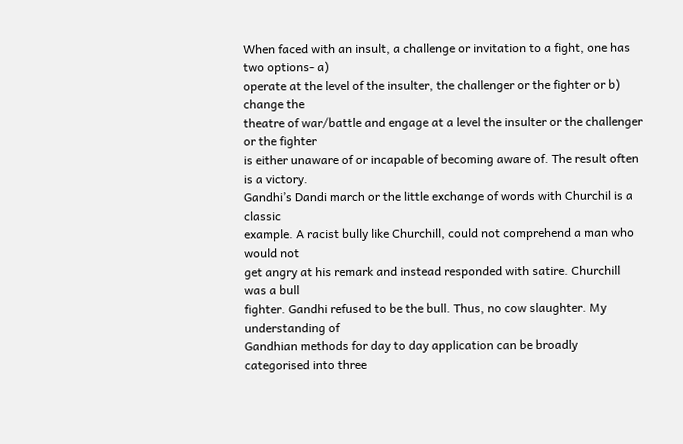When faced with an insult, a challenge or invitation to a fight, one has two options- a)
operate at the level of the insulter, the challenger or the fighter or b) change the
theatre of war/battle and engage at a level the insulter or the challenger or the fighter
is either unaware of or incapable of becoming aware of. The result often is a victory.
Gandhi’s Dandi march or the little exchange of words with Churchil is a classic
example. A racist bully like Churchill, could not comprehend a man who would not
get angry at his remark and instead responded with satire. Churchill was a bull
fighter. Gandhi refused to be the bull. Thus, no cow slaughter. My understanding of
Gandhian methods for day to day application can be broadly categorised into three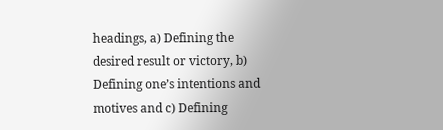headings, a) Defining the desired result or victory, b) Defining one’s intentions and
motives and c) Defining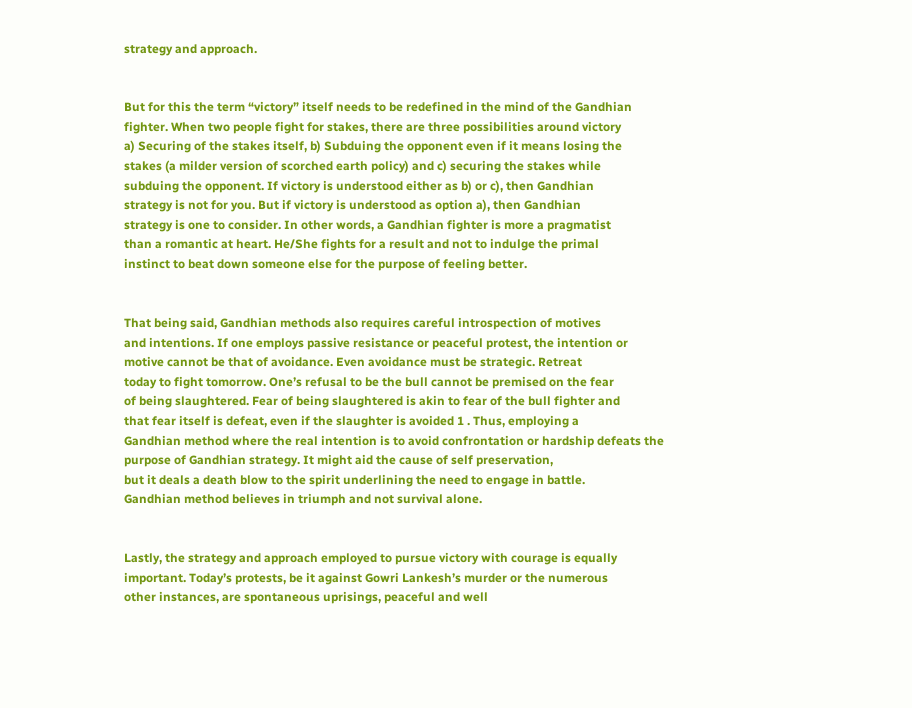strategy and approach.


But for this the term “victory” itself needs to be redefined in the mind of the Gandhian
fighter. When two people fight for stakes, there are three possibilities around victory
a) Securing of the stakes itself, b) Subduing the opponent even if it means losing the
stakes (a milder version of scorched earth policy) and c) securing the stakes while
subduing the opponent. If victory is understood either as b) or c), then Gandhian
strategy is not for you. But if victory is understood as option a), then Gandhian
strategy is one to consider. In other words, a Gandhian fighter is more a pragmatist
than a romantic at heart. He/She fights for a result and not to indulge the primal
instinct to beat down someone else for the purpose of feeling better.


That being said, Gandhian methods also requires careful introspection of motives
and intentions. If one employs passive resistance or peaceful protest, the intention or
motive cannot be that of avoidance. Even avoidance must be strategic. Retreat
today to fight tomorrow. One’s refusal to be the bull cannot be premised on the fear
of being slaughtered. Fear of being slaughtered is akin to fear of the bull fighter and
that fear itself is defeat, even if the slaughter is avoided 1 . Thus, employing a
Gandhian method where the real intention is to avoid confrontation or hardship defeats the purpose of Gandhian strategy. It might aid the cause of self preservation,
but it deals a death blow to the spirit underlining the need to engage in battle.
Gandhian method believes in triumph and not survival alone.


Lastly, the strategy and approach employed to pursue victory with courage is equally
important. Today’s protests, be it against Gowri Lankesh’s murder or the numerous
other instances, are spontaneous uprisings, peaceful and well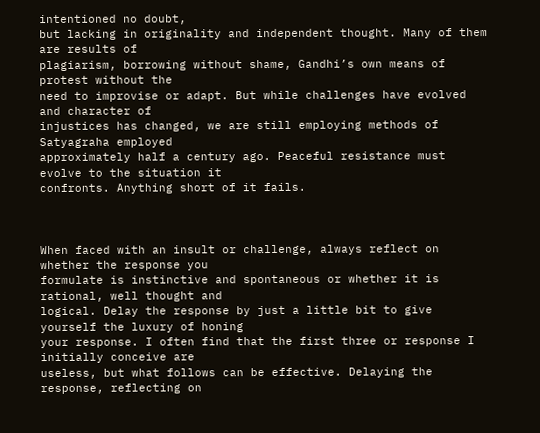intentioned no doubt,
but lacking in originality and independent thought. Many of them are results of
plagiarism, borrowing without shame, Gandhi’s own means of protest without the
need to improvise or adapt. But while challenges have evolved and character of
injustices has changed, we are still employing methods of Satyagraha employed
approximately half a century ago. Peaceful resistance must evolve to the situation it
confronts. Anything short of it fails.



When faced with an insult or challenge, always reflect on whether the response you
formulate is instinctive and spontaneous or whether it is rational, well thought and
logical. Delay the response by just a little bit to give yourself the luxury of honing
your response. I often find that the first three or response I initially conceive are
useless, but what follows can be effective. Delaying the response, reflecting on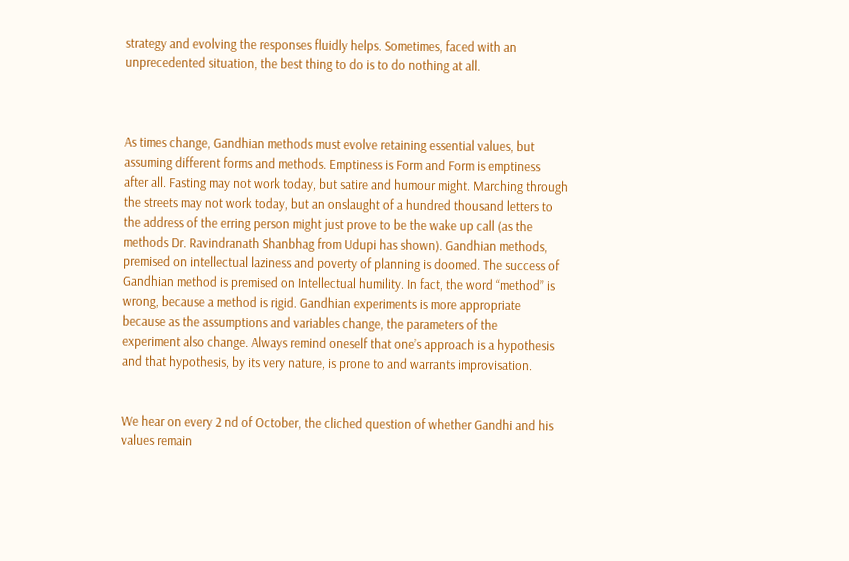strategy and evolving the responses fluidly helps. Sometimes, faced with an
unprecedented situation, the best thing to do is to do nothing at all.



As times change, Gandhian methods must evolve retaining essential values, but
assuming different forms and methods. Emptiness is Form and Form is emptiness
after all. Fasting may not work today, but satire and humour might. Marching through
the streets may not work today, but an onslaught of a hundred thousand letters to
the address of the erring person might just prove to be the wake up call (as the
methods Dr. Ravindranath Shanbhag from Udupi has shown). Gandhian methods,
premised on intellectual laziness and poverty of planning is doomed. The success of
Gandhian method is premised on Intellectual humility. In fact, the word “method” is
wrong, because a method is rigid. Gandhian experiments is more appropriate
because as the assumptions and variables change, the parameters of the
experiment also change. Always remind oneself that one’s approach is a hypothesis
and that hypothesis, by its very nature, is prone to and warrants improvisation.


We hear on every 2 nd of October, the cliched question of whether Gandhi and his
values remain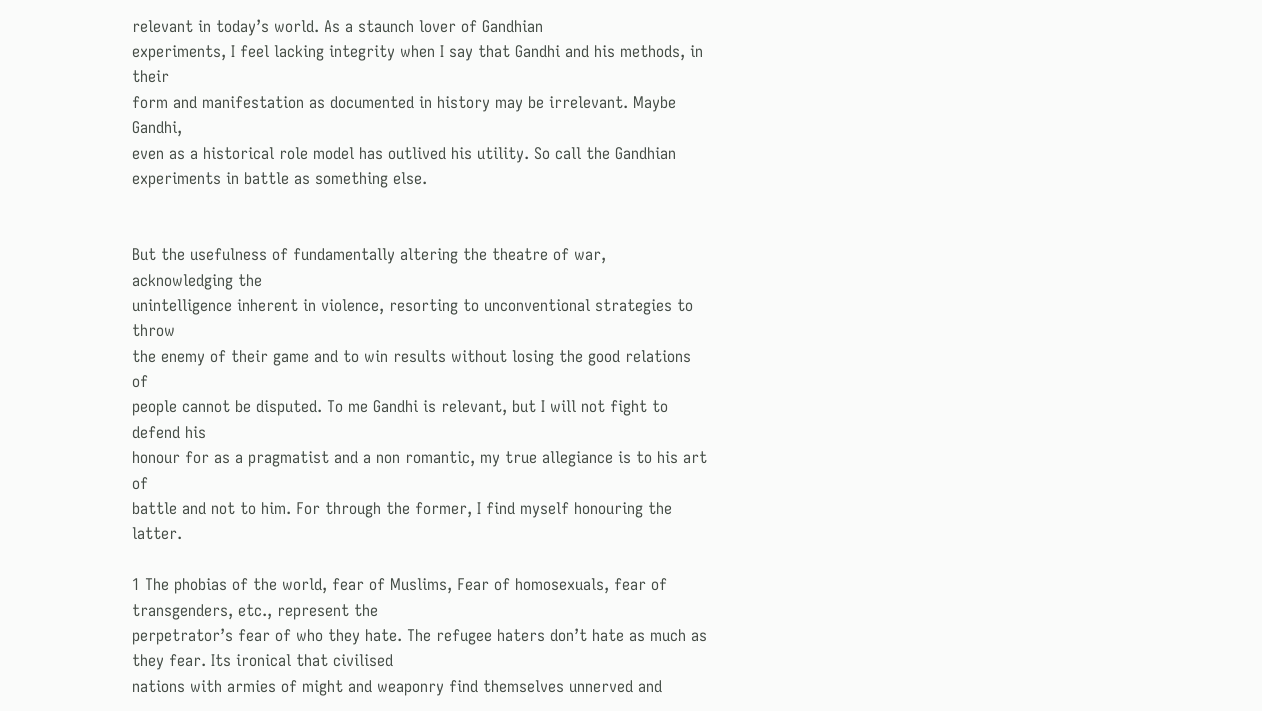relevant in today’s world. As a staunch lover of Gandhian
experiments, I feel lacking integrity when I say that Gandhi and his methods, in their
form and manifestation as documented in history may be irrelevant. Maybe Gandhi,
even as a historical role model has outlived his utility. So call the Gandhian
experiments in battle as something else.


But the usefulness of fundamentally altering the theatre of war, acknowledging the
unintelligence inherent in violence, resorting to unconventional strategies to throw
the enemy of their game and to win results without losing the good relations of
people cannot be disputed. To me Gandhi is relevant, but I will not fight to defend his
honour for as a pragmatist and a non romantic, my true allegiance is to his art of
battle and not to him. For through the former, I find myself honouring the latter.

1 The phobias of the world, fear of Muslims, Fear of homosexuals, fear of transgenders, etc., represent the
perpetrator’s fear of who they hate. The refugee haters don’t hate as much as they fear. Its ironical that civilised
nations with armies of might and weaponry find themselves unnerved and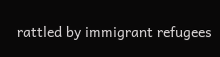rattled by immigrant refugees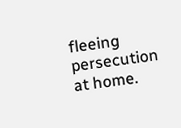fleeing
persecution at home.